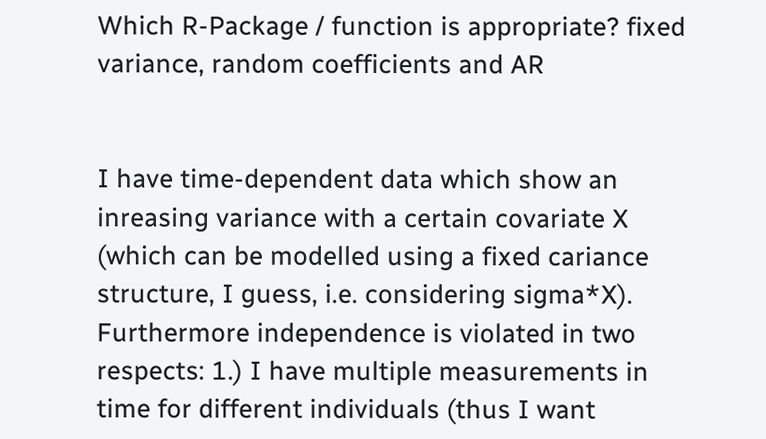Which R-Package / function is appropriate? fixed variance, random coefficients and AR


I have time-dependent data which show an inreasing variance with a certain covariate X (which can be modelled using a fixed cariance structure, I guess, i.e. considering sigma*X). Furthermore independence is violated in two respects: 1.) I have multiple measurements in time for different individuals (thus I want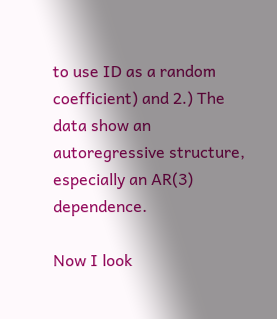to use ID as a random coefficient) and 2.) The data show an autoregressive structure, especially an AR(3) dependence.

Now I look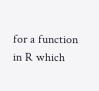for a function in R which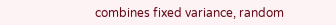combines fixed variance, random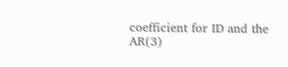coefficient for ID and the AR(3)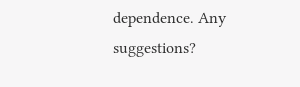dependence. Any suggestions?